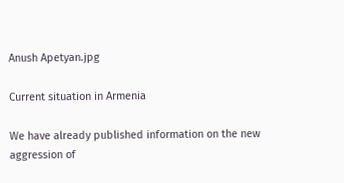Anush Apetyan.jpg

Current situation in Armenia

We have already published information on the new aggression of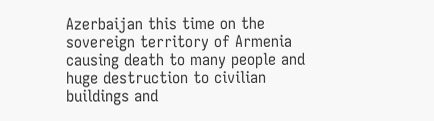Azerbaijan this time on the sovereign territory of Armenia causing death to many people and huge destruction to civilian buildings and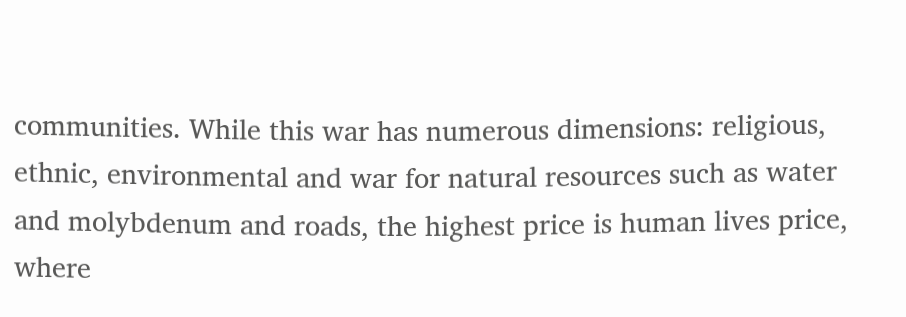communities. While this war has numerous dimensions: religious, ethnic, environmental and war for natural resources such as water and molybdenum and roads, the highest price is human lives price, where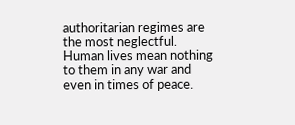authoritarian regimes are the most neglectful. Human lives mean nothing to them in any war and even in times of peace.